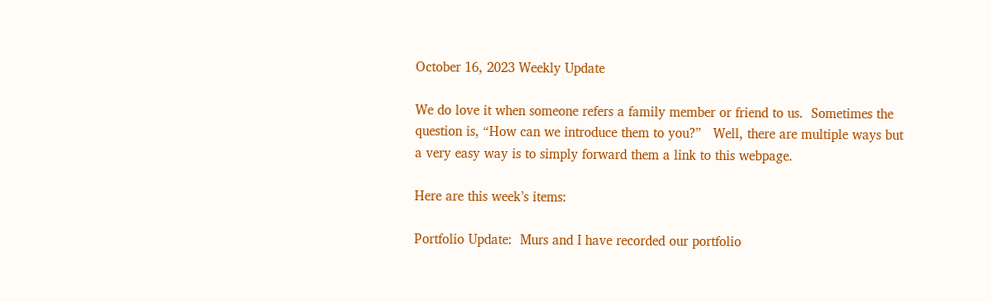October 16, 2023 Weekly Update

We do love it when someone refers a family member or friend to us.  Sometimes the question is, “How can we introduce them to you?”   Well, there are multiple ways but a very easy way is to simply forward them a link to this webpage.

Here are this week’s items:

Portfolio Update:  Murs and I have recorded our portfolio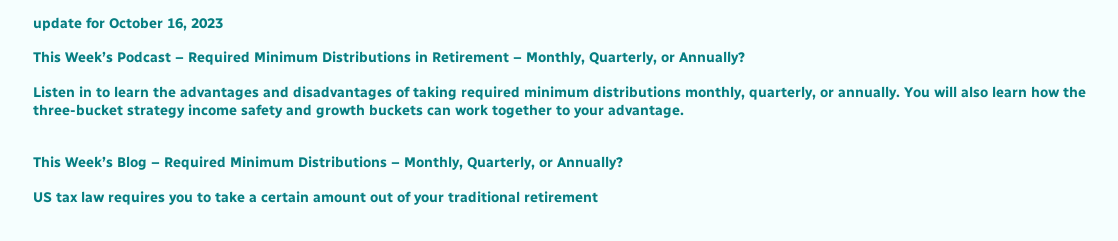update for October 16, 2023

This Week’s Podcast – Required Minimum Distributions in Retirement – Monthly, Quarterly, or Annually?

Listen in to learn the advantages and disadvantages of taking required minimum distributions monthly, quarterly, or annually. You will also learn how the three-bucket strategy income safety and growth buckets can work together to your advantage.


This Week’s Blog – Required Minimum Distributions – Monthly, Quarterly, or Annually?

US tax law requires you to take a certain amount out of your traditional retirement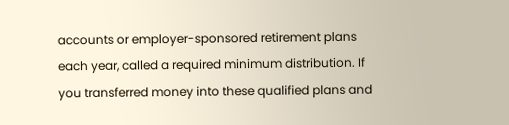accounts or employer-sponsored retirement plans each year, called a required minimum distribution. If you transferred money into these qualified plans and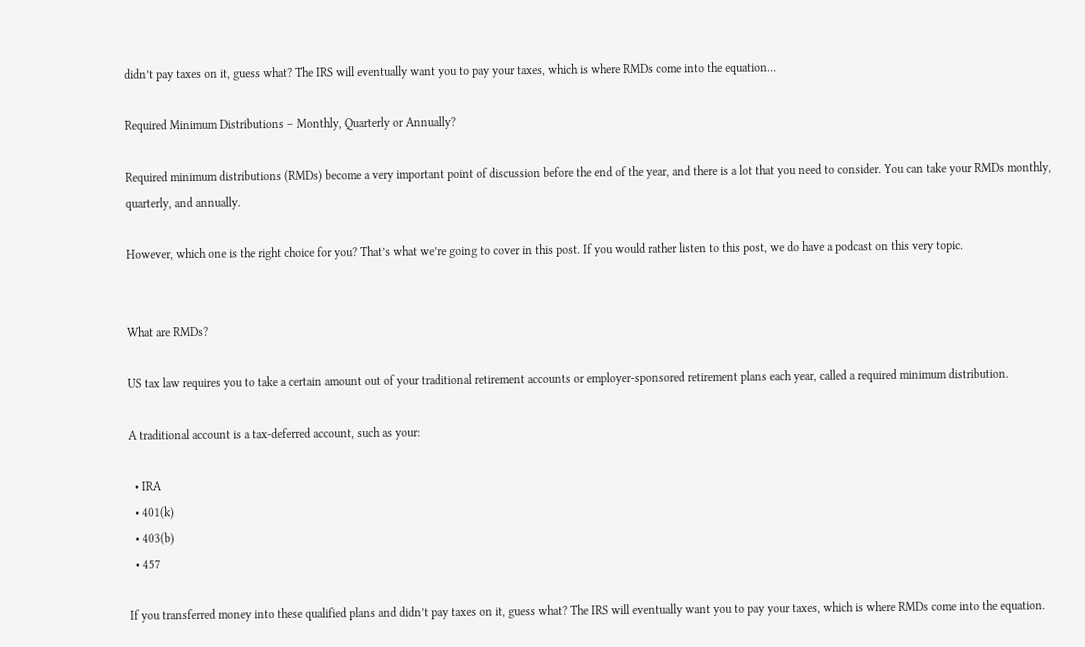didn’t pay taxes on it, guess what? The IRS will eventually want you to pay your taxes, which is where RMDs come into the equation…

Required Minimum Distributions – Monthly, Quarterly or Annually?

Required minimum distributions (RMDs) become a very important point of discussion before the end of the year, and there is a lot that you need to consider. You can take your RMDs monthly, quarterly, and annually.

However, which one is the right choice for you? That’s what we’re going to cover in this post. If you would rather listen to this post, we do have a podcast on this very topic.


What are RMDs?

US tax law requires you to take a certain amount out of your traditional retirement accounts or employer-sponsored retirement plans each year, called a required minimum distribution.

A traditional account is a tax-deferred account, such as your:

  • IRA
  • 401(k)
  • 403(b)
  • 457

If you transferred money into these qualified plans and didn’t pay taxes on it, guess what? The IRS will eventually want you to pay your taxes, which is where RMDs come into the equation.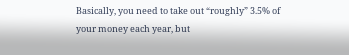Basically, you need to take out “roughly” 3.5% of your money each year, but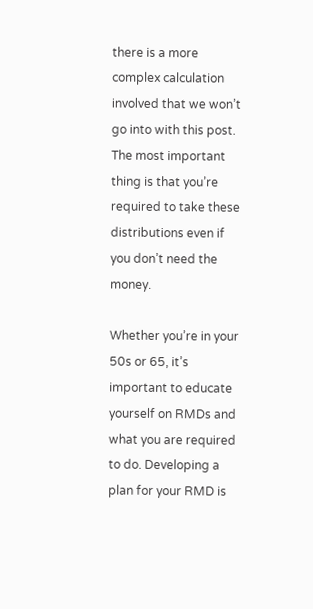there is a more complex calculation involved that we won’t go into with this post. The most important thing is that you’re required to take these distributions even if you don’t need the money.

Whether you’re in your 50s or 65, it’s important to educate yourself on RMDs and what you are required to do. Developing a plan for your RMD is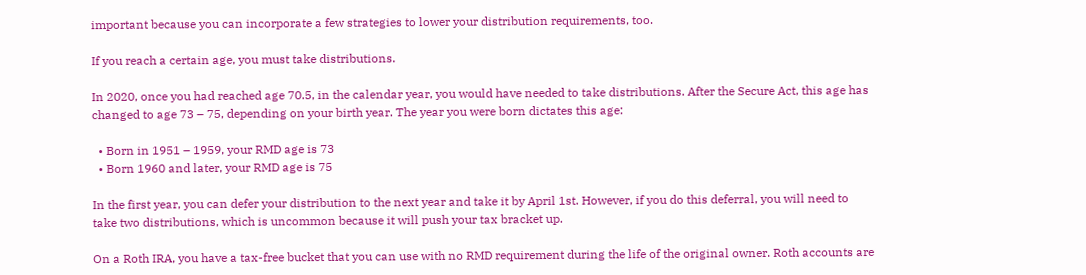important because you can incorporate a few strategies to lower your distribution requirements, too.

If you reach a certain age, you must take distributions.

In 2020, once you had reached age 70.5, in the calendar year, you would have needed to take distributions. After the Secure Act, this age has changed to age 73 – 75, depending on your birth year. The year you were born dictates this age:

  • Born in 1951 – 1959, your RMD age is 73
  • Born 1960 and later, your RMD age is 75

In the first year, you can defer your distribution to the next year and take it by April 1st. However, if you do this deferral, you will need to take two distributions, which is uncommon because it will push your tax bracket up.

On a Roth IRA, you have a tax-free bucket that you can use with no RMD requirement during the life of the original owner. Roth accounts are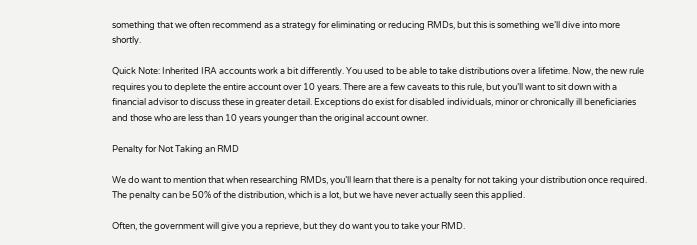something that we often recommend as a strategy for eliminating or reducing RMDs, but this is something we’ll dive into more shortly.

Quick Note: Inherited IRA accounts work a bit differently. You used to be able to take distributions over a lifetime. Now, the new rule requires you to deplete the entire account over 10 years. There are a few caveats to this rule, but you’ll want to sit down with a financial advisor to discuss these in greater detail. Exceptions do exist for disabled individuals, minor or chronically ill beneficiaries and those who are less than 10 years younger than the original account owner.

Penalty for Not Taking an RMD

We do want to mention that when researching RMDs, you’ll learn that there is a penalty for not taking your distribution once required. The penalty can be 50% of the distribution, which is a lot, but we have never actually seen this applied.

Often, the government will give you a reprieve, but they do want you to take your RMD.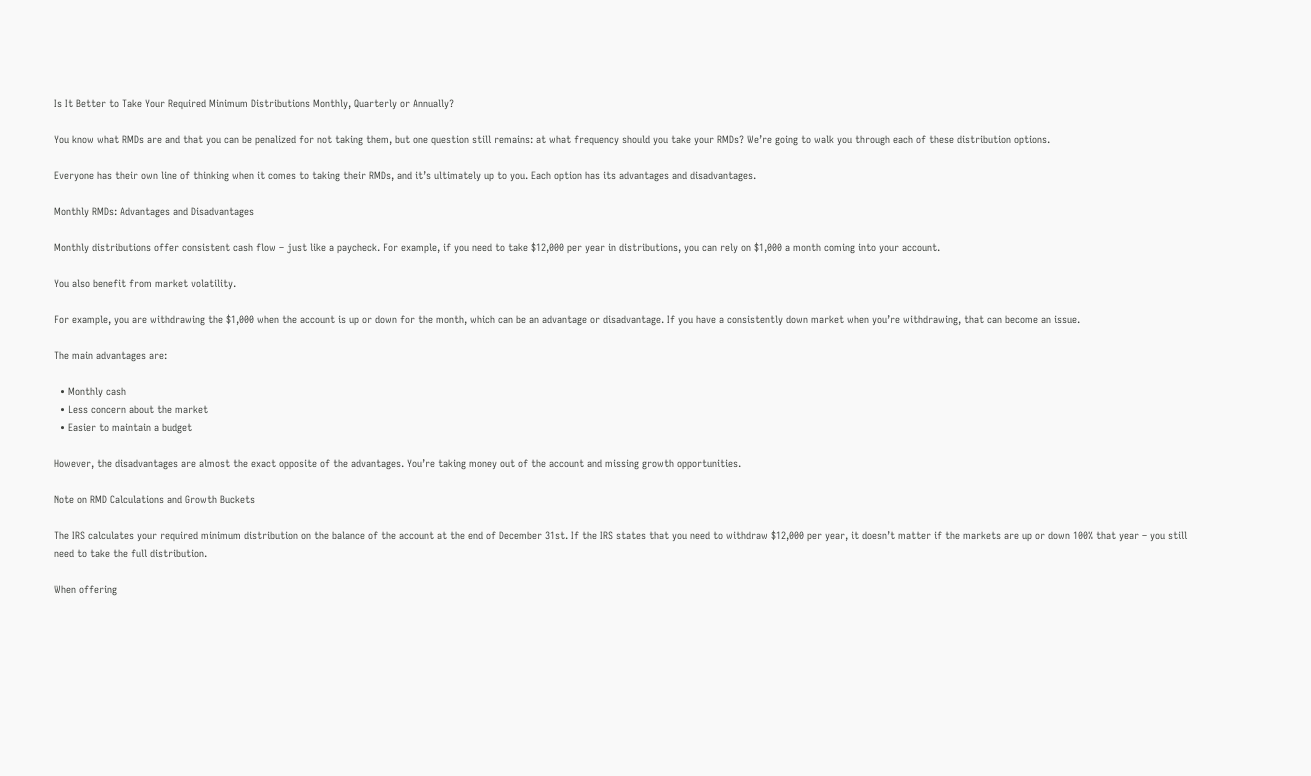Is It Better to Take Your Required Minimum Distributions Monthly, Quarterly or Annually?

You know what RMDs are and that you can be penalized for not taking them, but one question still remains: at what frequency should you take your RMDs? We’re going to walk you through each of these distribution options.

Everyone has their own line of thinking when it comes to taking their RMDs, and it’s ultimately up to you. Each option has its advantages and disadvantages.

Monthly RMDs: Advantages and Disadvantages

Monthly distributions offer consistent cash flow – just like a paycheck. For example, if you need to take $12,000 per year in distributions, you can rely on $1,000 a month coming into your account.

You also benefit from market volatility.

For example, you are withdrawing the $1,000 when the account is up or down for the month, which can be an advantage or disadvantage. If you have a consistently down market when you’re withdrawing, that can become an issue.

The main advantages are:

  • Monthly cash
  • Less concern about the market
  • Easier to maintain a budget

However, the disadvantages are almost the exact opposite of the advantages. You’re taking money out of the account and missing growth opportunities.

Note on RMD Calculations and Growth Buckets

The IRS calculates your required minimum distribution on the balance of the account at the end of December 31st. If the IRS states that you need to withdraw $12,000 per year, it doesn’t matter if the markets are up or down 100% that year – you still need to take the full distribution.

When offering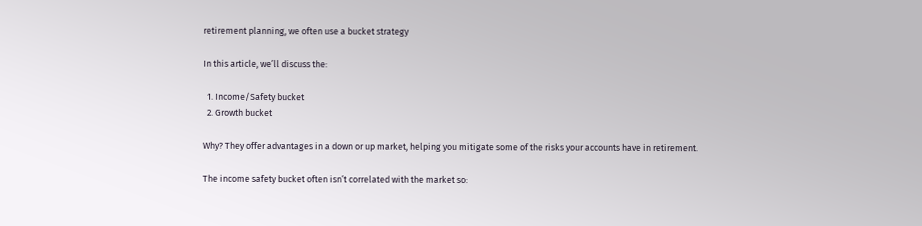retirement planning, we often use a bucket strategy

In this article, we’ll discuss the:

  1. Income/Safety bucket
  2. Growth bucket

Why? They offer advantages in a down or up market, helping you mitigate some of the risks your accounts have in retirement.

The income safety bucket often isn’t correlated with the market so: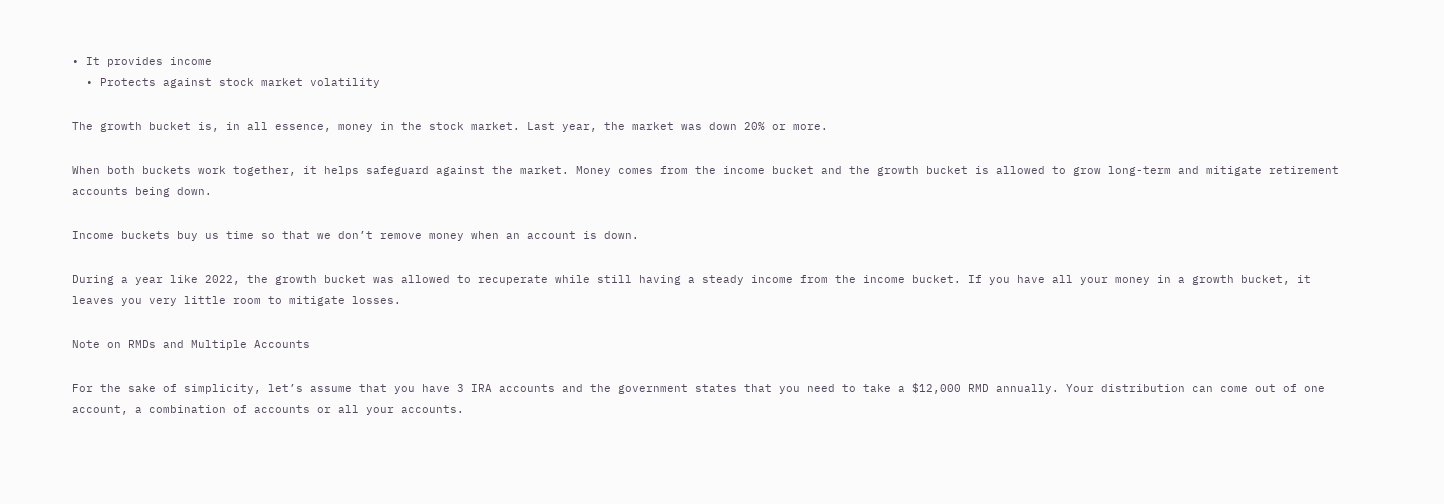• It provides income
  • Protects against stock market volatility

The growth bucket is, in all essence, money in the stock market. Last year, the market was down 20% or more.

When both buckets work together, it helps safeguard against the market. Money comes from the income bucket and the growth bucket is allowed to grow long-term and mitigate retirement accounts being down.

Income buckets buy us time so that we don’t remove money when an account is down.

During a year like 2022, the growth bucket was allowed to recuperate while still having a steady income from the income bucket. If you have all your money in a growth bucket, it leaves you very little room to mitigate losses.

Note on RMDs and Multiple Accounts

For the sake of simplicity, let’s assume that you have 3 IRA accounts and the government states that you need to take a $12,000 RMD annually. Your distribution can come out of one account, a combination of accounts or all your accounts.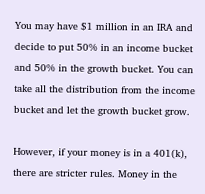You may have $1 million in an IRA and decide to put 50% in an income bucket and 50% in the growth bucket. You can take all the distribution from the income bucket and let the growth bucket grow.

However, if your money is in a 401(k), there are stricter rules. Money in the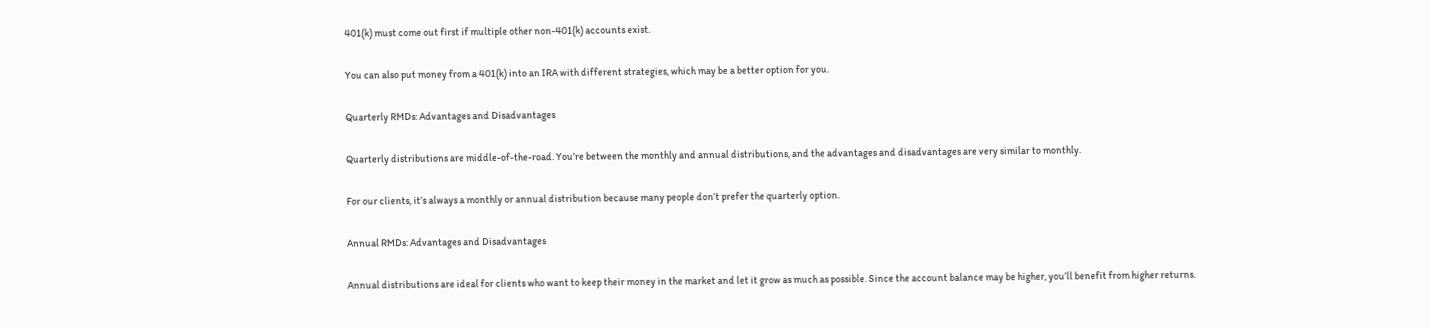401(k) must come out first if multiple other non-401(k) accounts exist.

You can also put money from a 401(k) into an IRA with different strategies, which may be a better option for you.

Quarterly RMDs: Advantages and Disadvantages

Quarterly distributions are middle-of-the-road. You’re between the monthly and annual distributions, and the advantages and disadvantages are very similar to monthly.

For our clients, it’s always a monthly or annual distribution because many people don’t prefer the quarterly option.

Annual RMDs: Advantages and Disadvantages

Annual distributions are ideal for clients who want to keep their money in the market and let it grow as much as possible. Since the account balance may be higher, you’ll benefit from higher returns.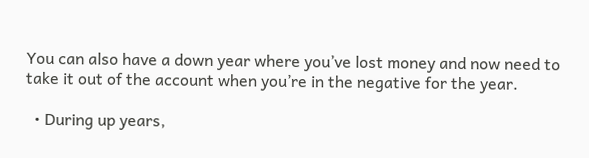You can also have a down year where you’ve lost money and now need to take it out of the account when you’re in the negative for the year.

  • During up years,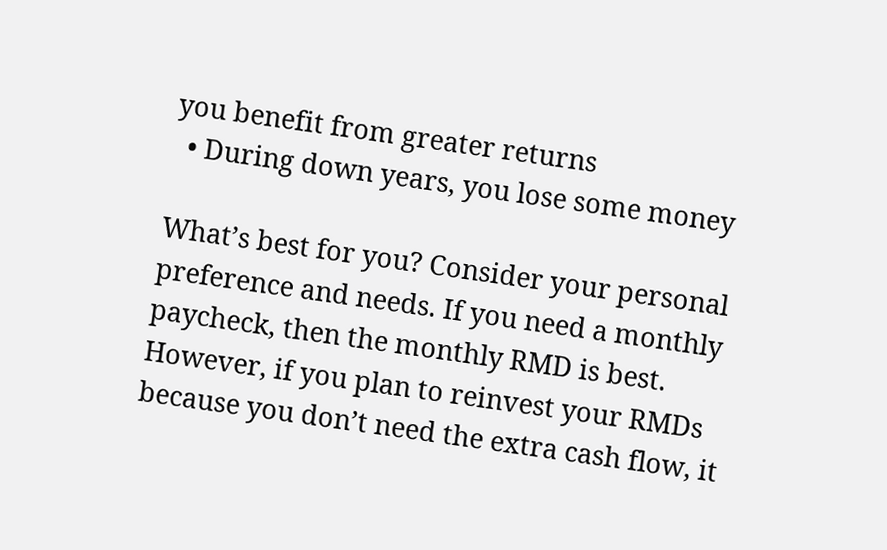you benefit from greater returns
  • During down years, you lose some money

What’s best for you? Consider your personal preference and needs. If you need a monthly paycheck, then the monthly RMD is best. However, if you plan to reinvest your RMDs because you don’t need the extra cash flow, it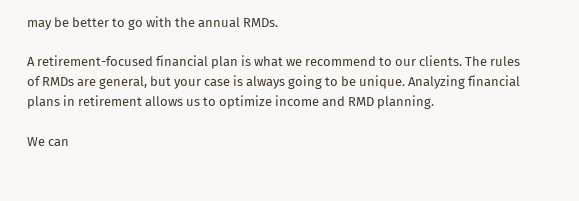may be better to go with the annual RMDs.

A retirement-focused financial plan is what we recommend to our clients. The rules of RMDs are general, but your case is always going to be unique. Analyzing financial plans in retirement allows us to optimize income and RMD planning.

We can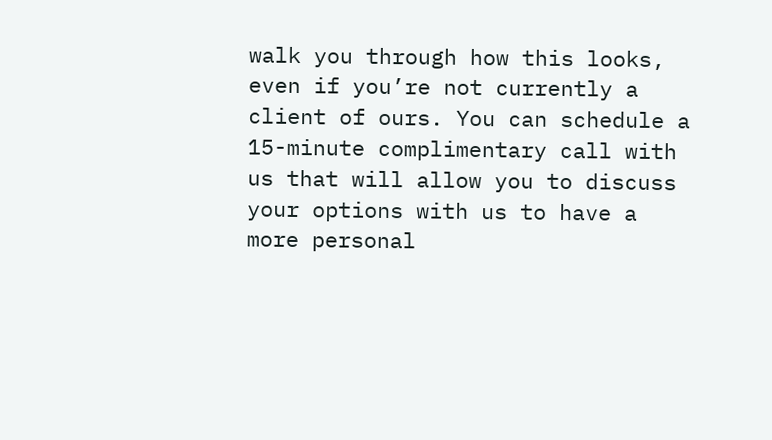walk you through how this looks, even if you’re not currently a client of ours. You can schedule a 15-minute complimentary call with us that will allow you to discuss your options with us to have a more personal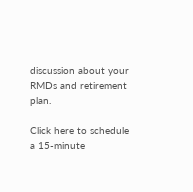discussion about your RMDs and retirement plan.

Click here to schedule a 15-minute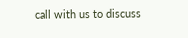call with us to discuss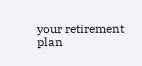your retirement plan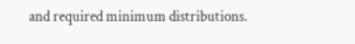and required minimum distributions.